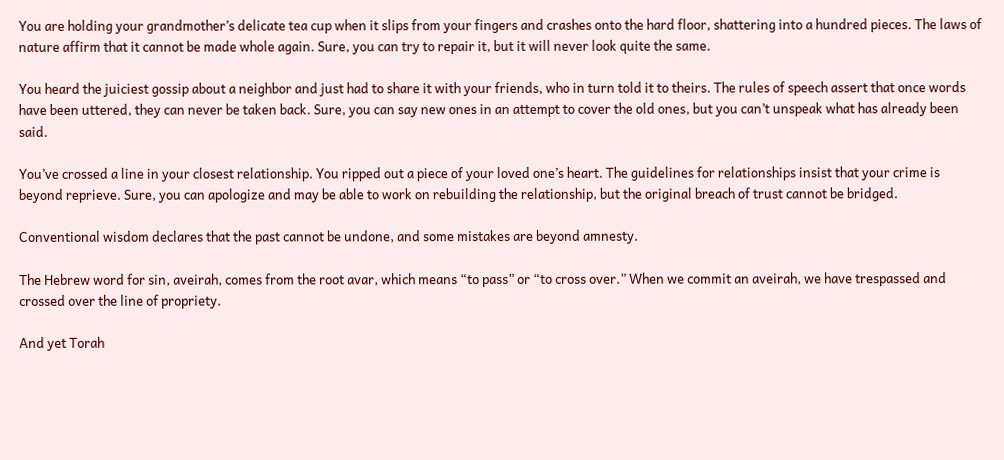You are holding your grandmother’s delicate tea cup when it slips from your fingers and crashes onto the hard floor, shattering into a hundred pieces. The laws of nature affirm that it cannot be made whole again. Sure, you can try to repair it, but it will never look quite the same.

You heard the juiciest gossip about a neighbor and just had to share it with your friends, who in turn told it to theirs. The rules of speech assert that once words have been uttered, they can never be taken back. Sure, you can say new ones in an attempt to cover the old ones, but you can’t unspeak what has already been said.

You’ve crossed a line in your closest relationship. You ripped out a piece of your loved one’s heart. The guidelines for relationships insist that your crime is beyond reprieve. Sure, you can apologize and may be able to work on rebuilding the relationship, but the original breach of trust cannot be bridged.

Conventional wisdom declares that the past cannot be undone, and some mistakes are beyond amnesty.

The Hebrew word for sin, aveirah, comes from the root avar, which means “to pass” or “to cross over.” When we commit an aveirah, we have trespassed and crossed over the line of propriety.

And yet Torah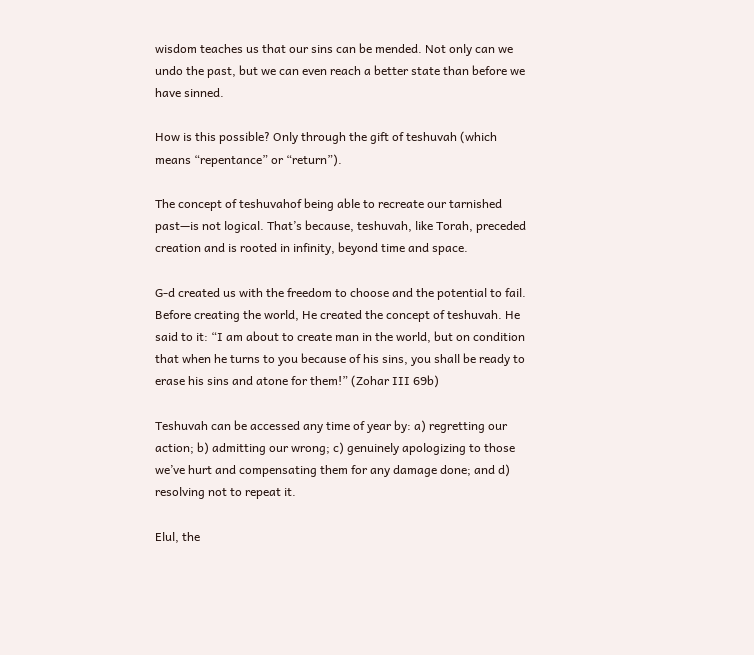wisdom teaches us that our sins can be mended. Not only can we undo the past, but we can even reach a better state than before we have sinned.

How is this possible? Only through the gift of teshuvah (which means “repentance” or “return”).

The concept of teshuvahof being able to recreate our tarnished past—is not logical. That’s because, teshuvah, like Torah, preceded creation and is rooted in infinity, beyond time and space.

G‑d created us with the freedom to choose and the potential to fail. Before creating the world, He created the concept of teshuvah. He said to it: “I am about to create man in the world, but on condition that when he turns to you because of his sins, you shall be ready to erase his sins and atone for them!” (Zohar III 69b)

Teshuvah can be accessed any time of year by: a) regretting our action; b) admitting our wrong; c) genuinely apologizing to those we’ve hurt and compensating them for any damage done; and d) resolving not to repeat it.

Elul, the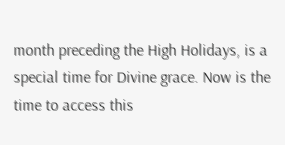month preceding the High Holidays, is a special time for Divine grace. Now is the time to access this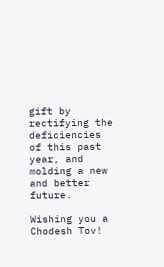gift by rectifying the deficiencies of this past year, and molding a new and better future.

Wishing you a Chodesh Tov!